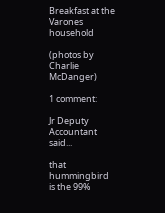Breakfast at the Varones household

(photos by Charlie McDanger)

1 comment:

Jr Deputy Accountant said...

that hummingbird is the 99%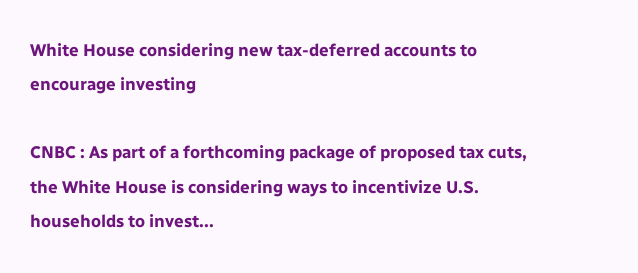White House considering new tax-deferred accounts to encourage investing

CNBC : As part of a forthcoming package of proposed tax cuts, the White House is considering ways to incentivize U.S. households to invest...